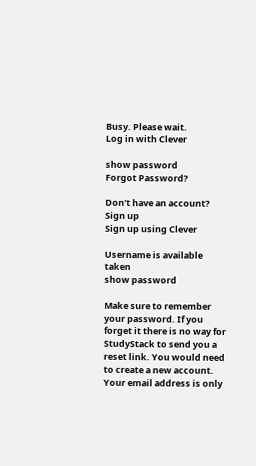Busy. Please wait.
Log in with Clever

show password
Forgot Password?

Don't have an account?  Sign up
Sign up using Clever

Username is available taken
show password

Make sure to remember your password. If you forget it there is no way for StudyStack to send you a reset link. You would need to create a new account.
Your email address is only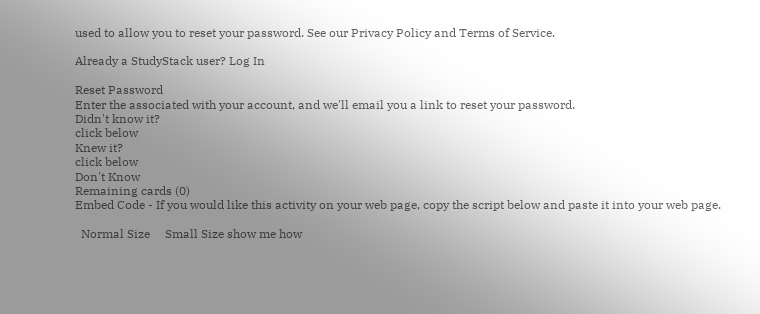used to allow you to reset your password. See our Privacy Policy and Terms of Service.

Already a StudyStack user? Log In

Reset Password
Enter the associated with your account, and we'll email you a link to reset your password.
Didn't know it?
click below
Knew it?
click below
Don't Know
Remaining cards (0)
Embed Code - If you would like this activity on your web page, copy the script below and paste it into your web page.

  Normal Size     Small Size show me how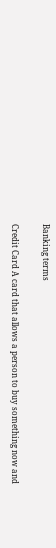Banking terms

Credit Card A card that allows a person to buy something now and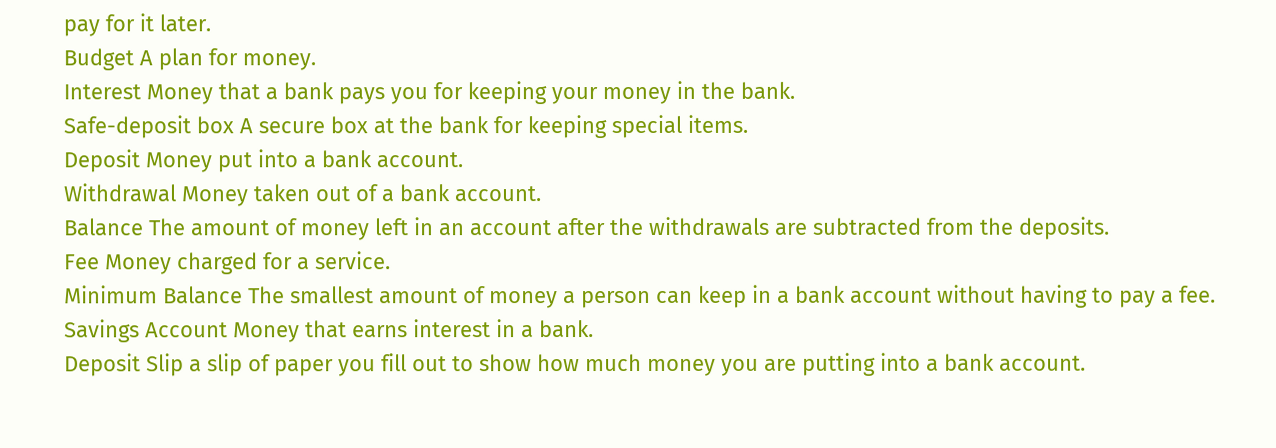pay for it later.
Budget A plan for money.
Interest Money that a bank pays you for keeping your money in the bank.
Safe-deposit box A secure box at the bank for keeping special items.
Deposit Money put into a bank account.
Withdrawal Money taken out of a bank account.
Balance The amount of money left in an account after the withdrawals are subtracted from the deposits.
Fee Money charged for a service.
Minimum Balance The smallest amount of money a person can keep in a bank account without having to pay a fee.
Savings Account Money that earns interest in a bank.
Deposit Slip a slip of paper you fill out to show how much money you are putting into a bank account.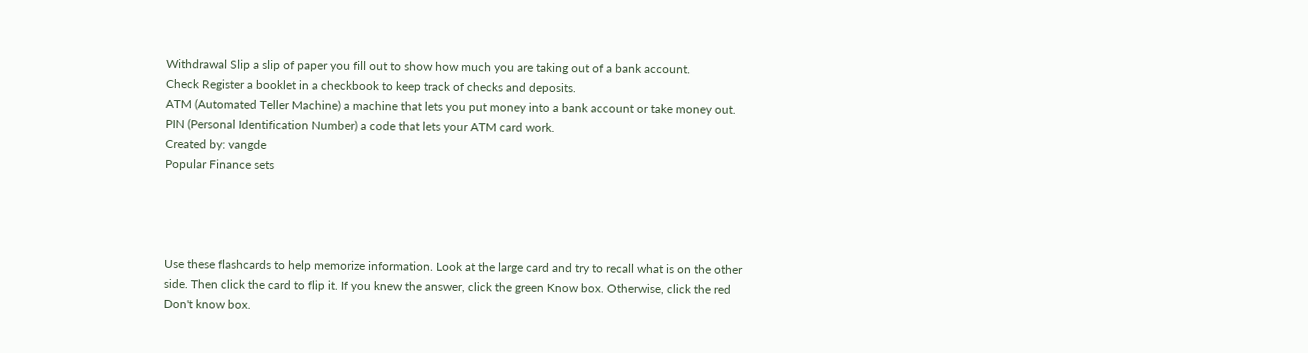Withdrawal Slip a slip of paper you fill out to show how much you are taking out of a bank account.
Check Register a booklet in a checkbook to keep track of checks and deposits.
ATM (Automated Teller Machine) a machine that lets you put money into a bank account or take money out.
PIN (Personal Identification Number) a code that lets your ATM card work.
Created by: vangde
Popular Finance sets




Use these flashcards to help memorize information. Look at the large card and try to recall what is on the other side. Then click the card to flip it. If you knew the answer, click the green Know box. Otherwise, click the red Don't know box.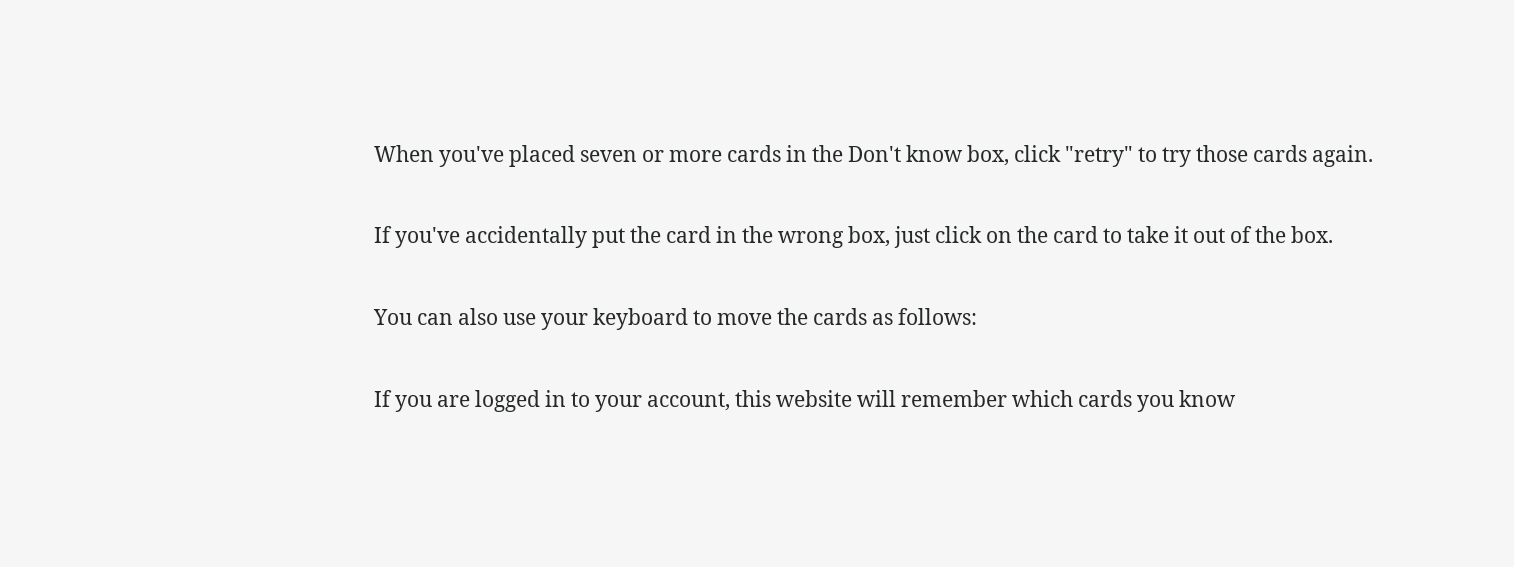When you've placed seven or more cards in the Don't know box, click "retry" to try those cards again.

If you've accidentally put the card in the wrong box, just click on the card to take it out of the box.

You can also use your keyboard to move the cards as follows:

If you are logged in to your account, this website will remember which cards you know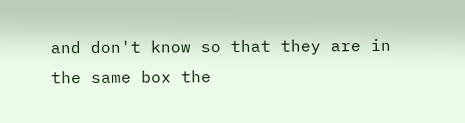and don't know so that they are in the same box the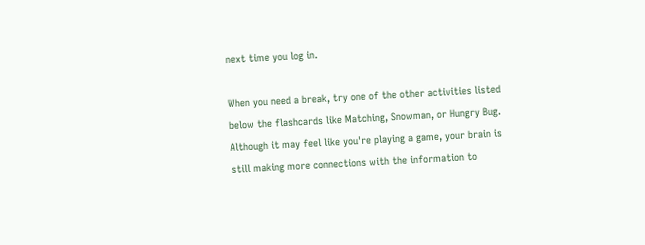next time you log in.

When you need a break, try one of the other activities listed below the flashcards like Matching, Snowman, or Hungry Bug. Although it may feel like you're playing a game, your brain is still making more connections with the information to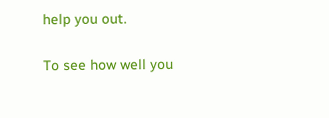help you out.

To see how well you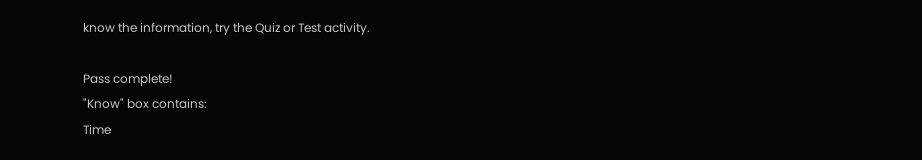know the information, try the Quiz or Test activity.

Pass complete!
"Know" box contains:
Time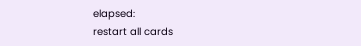elapsed:
restart all cards